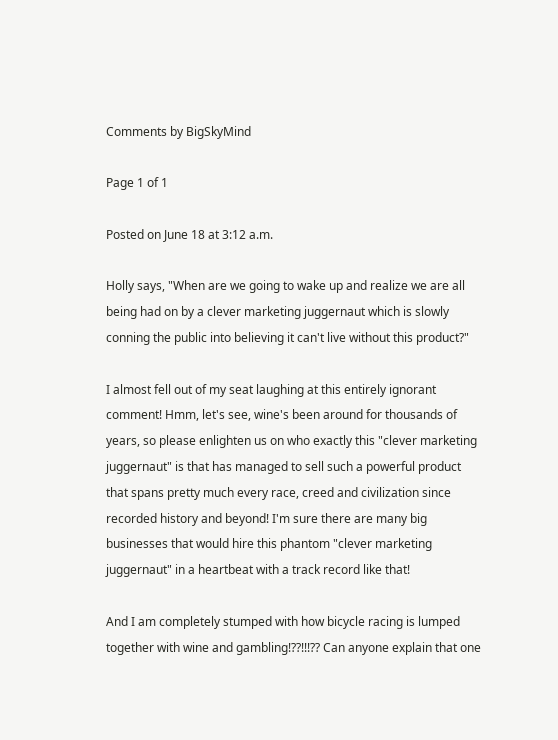Comments by BigSkyMind

Page 1 of 1

Posted on June 18 at 3:12 a.m.

Holly says, "When are we going to wake up and realize we are all being had on by a clever marketing juggernaut which is slowly conning the public into believing it can't live without this product?"

I almost fell out of my seat laughing at this entirely ignorant comment! Hmm, let's see, wine's been around for thousands of years, so please enlighten us on who exactly this "clever marketing juggernaut" is that has managed to sell such a powerful product that spans pretty much every race, creed and civilization since recorded history and beyond! I'm sure there are many big businesses that would hire this phantom "clever marketing juggernaut" in a heartbeat with a track record like that!

And I am completely stumped with how bicycle racing is lumped together with wine and gambling!??!!!?? Can anyone explain that one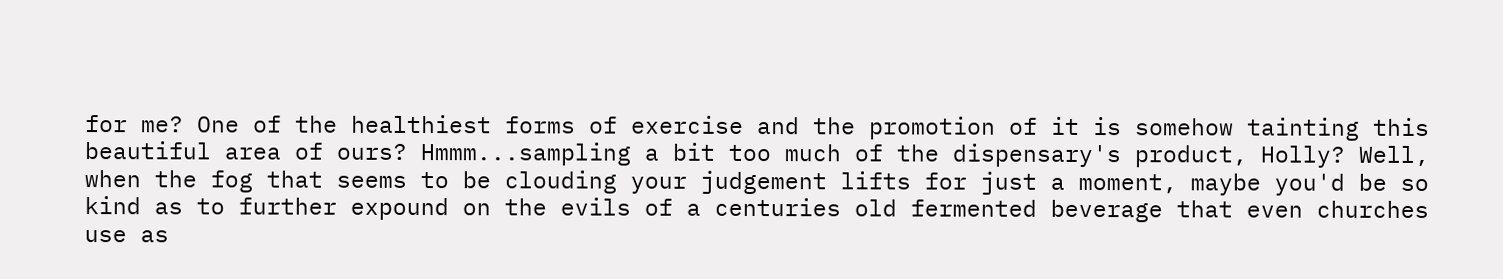for me? One of the healthiest forms of exercise and the promotion of it is somehow tainting this beautiful area of ours? Hmmm...sampling a bit too much of the dispensary's product, Holly? Well, when the fog that seems to be clouding your judgement lifts for just a moment, maybe you'd be so kind as to further expound on the evils of a centuries old fermented beverage that even churches use as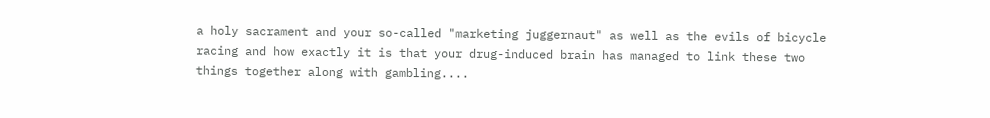a holy sacrament and your so-called "marketing juggernaut" as well as the evils of bicycle racing and how exactly it is that your drug-induced brain has managed to link these two things together along with gambling....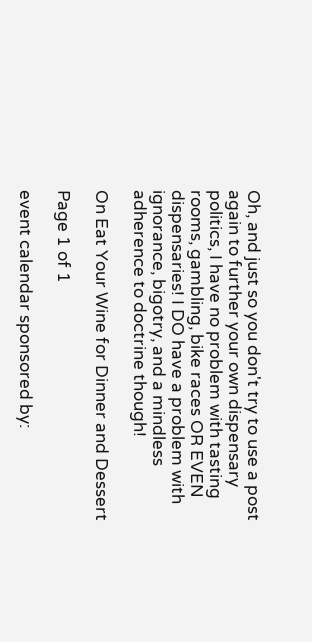Oh, and just so you don't try to use a post again to further your own dispensary politics, I have no problem with tasting rooms, gambling, bike races OR EVEN dispensaries! I DO have a problem with ignorance, bigotry, and a mindless adherence to doctrine though!

On Eat Your Wine for Dinner and Dessert

Page 1 of 1

event calendar sponsored by: